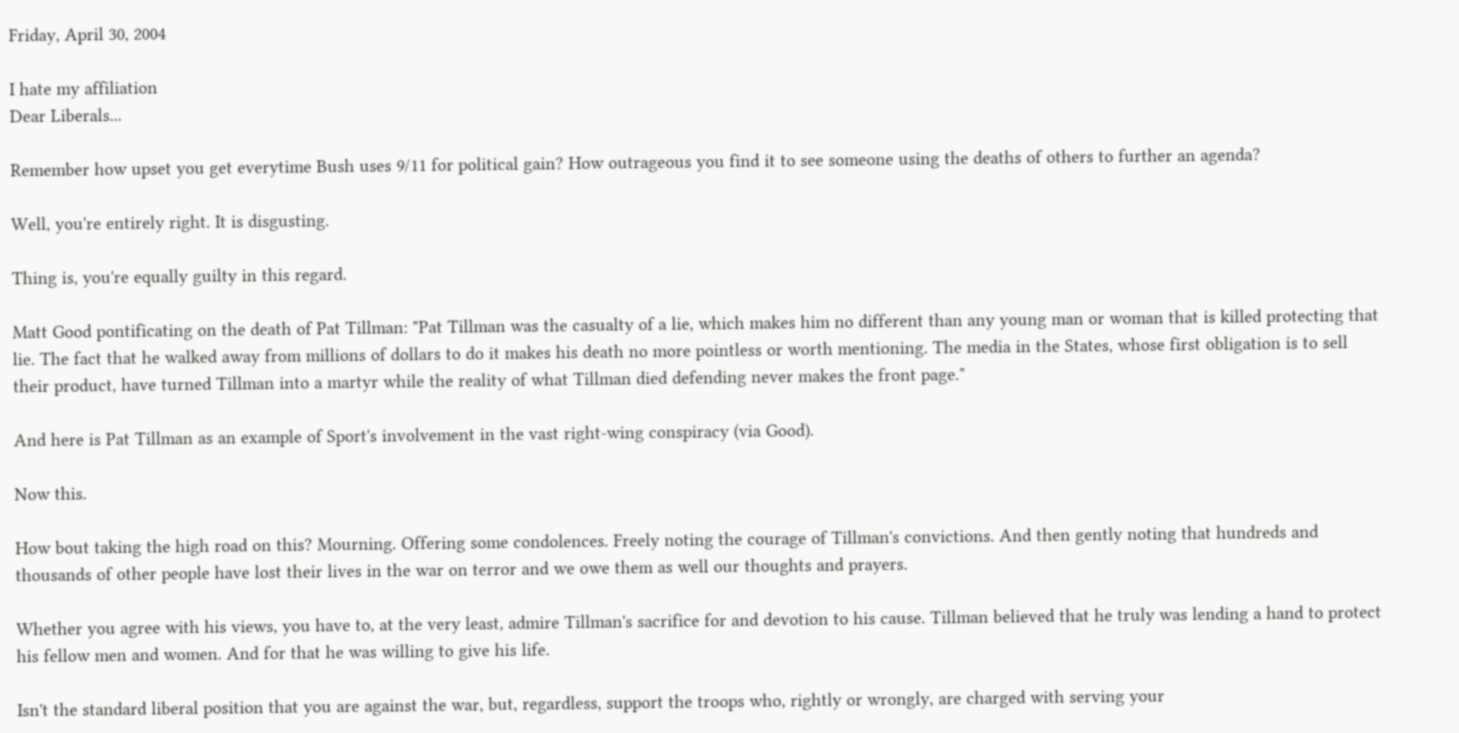Friday, April 30, 2004

I hate my affiliation
Dear Liberals...

Remember how upset you get everytime Bush uses 9/11 for political gain? How outrageous you find it to see someone using the deaths of others to further an agenda?

Well, you're entirely right. It is disgusting.

Thing is, you're equally guilty in this regard.

Matt Good pontificating on the death of Pat Tillman: "Pat Tillman was the casualty of a lie, which makes him no different than any young man or woman that is killed protecting that lie. The fact that he walked away from millions of dollars to do it makes his death no more pointless or worth mentioning. The media in the States, whose first obligation is to sell their product, have turned Tillman into a martyr while the reality of what Tillman died defending never makes the front page."

And here is Pat Tillman as an example of Sport's involvement in the vast right-wing conspiracy (via Good).

Now this.

How bout taking the high road on this? Mourning. Offering some condolences. Freely noting the courage of Tillman's convictions. And then gently noting that hundreds and thousands of other people have lost their lives in the war on terror and we owe them as well our thoughts and prayers.

Whether you agree with his views, you have to, at the very least, admire Tillman's sacrifice for and devotion to his cause. Tillman believed that he truly was lending a hand to protect his fellow men and women. And for that he was willing to give his life.

Isn't the standard liberal position that you are against the war, but, regardless, support the troops who, rightly or wrongly, are charged with serving your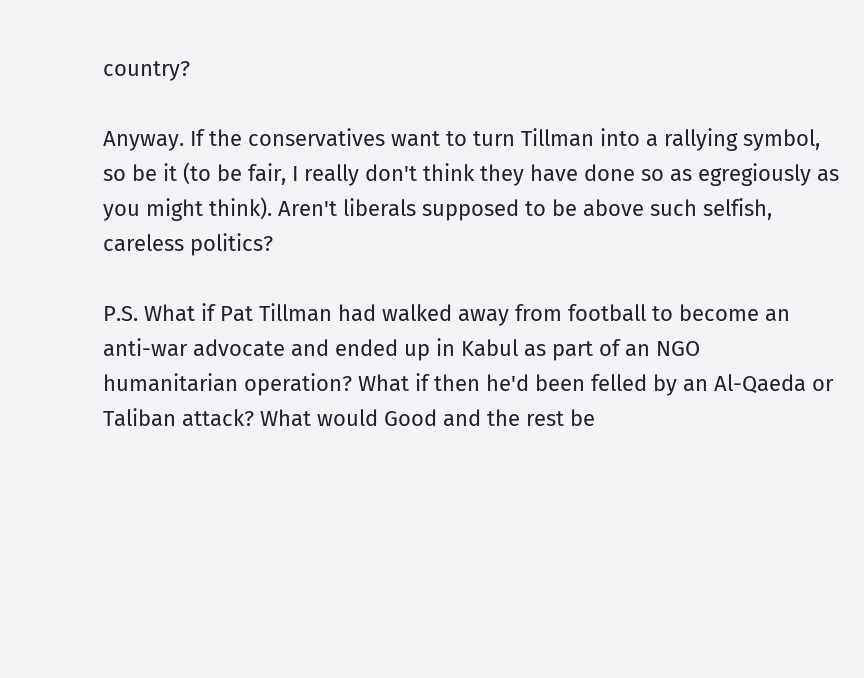country?

Anyway. If the conservatives want to turn Tillman into a rallying symbol, so be it (to be fair, I really don't think they have done so as egregiously as you might think). Aren't liberals supposed to be above such selfish, careless politics?

P.S. What if Pat Tillman had walked away from football to become an anti-war advocate and ended up in Kabul as part of an NGO humanitarian operation? What if then he'd been felled by an Al-Qaeda or Taliban attack? What would Good and the rest be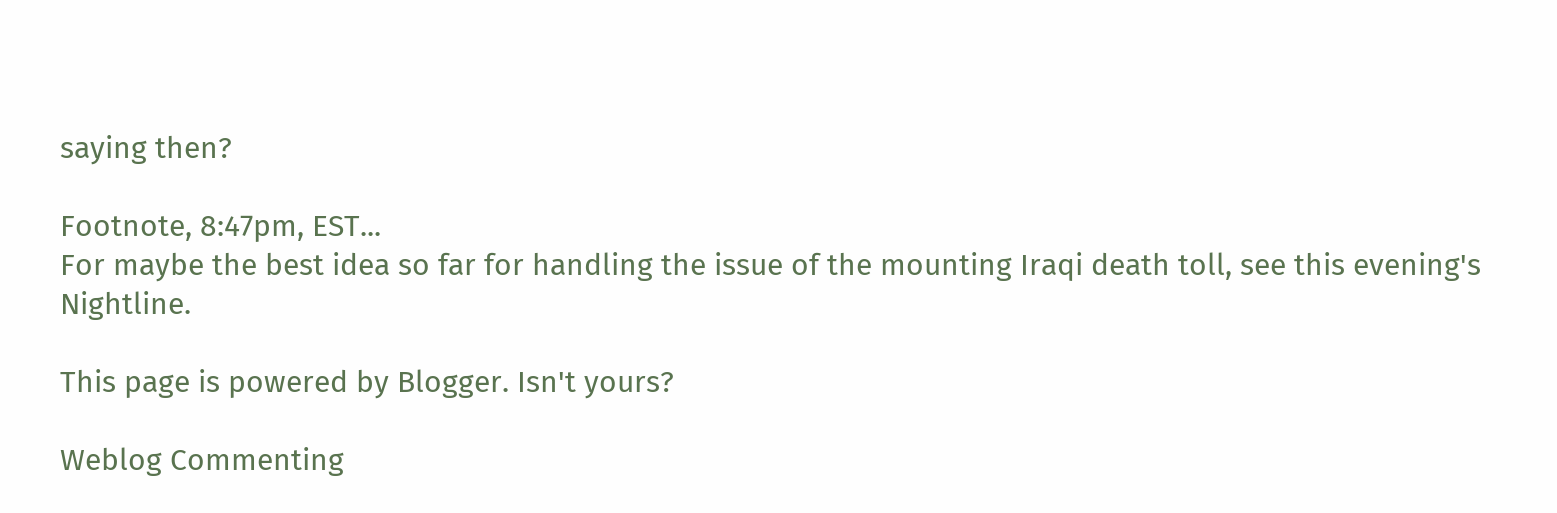saying then?

Footnote, 8:47pm, EST...
For maybe the best idea so far for handling the issue of the mounting Iraqi death toll, see this evening's Nightline.

This page is powered by Blogger. Isn't yours?

Weblog Commenting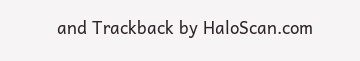and Trackback by HaloScan.com